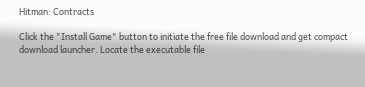Hitman: Contracts

Click the "Install Game" button to initiate the free file download and get compact download launcher. Locate the executable file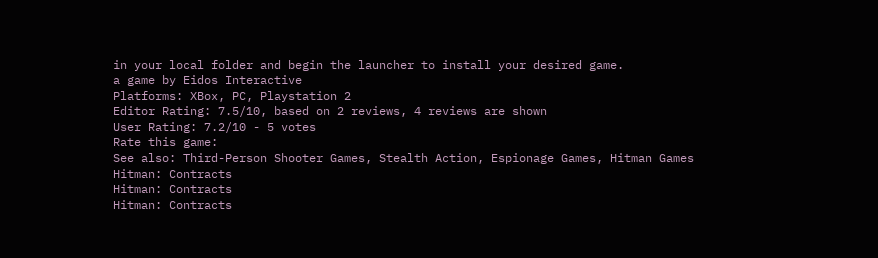in your local folder and begin the launcher to install your desired game.
a game by Eidos Interactive
Platforms: XBox, PC, Playstation 2
Editor Rating: 7.5/10, based on 2 reviews, 4 reviews are shown
User Rating: 7.2/10 - 5 votes
Rate this game:
See also: Third-Person Shooter Games, Stealth Action, Espionage Games, Hitman Games
Hitman: Contracts
Hitman: Contracts
Hitman: Contracts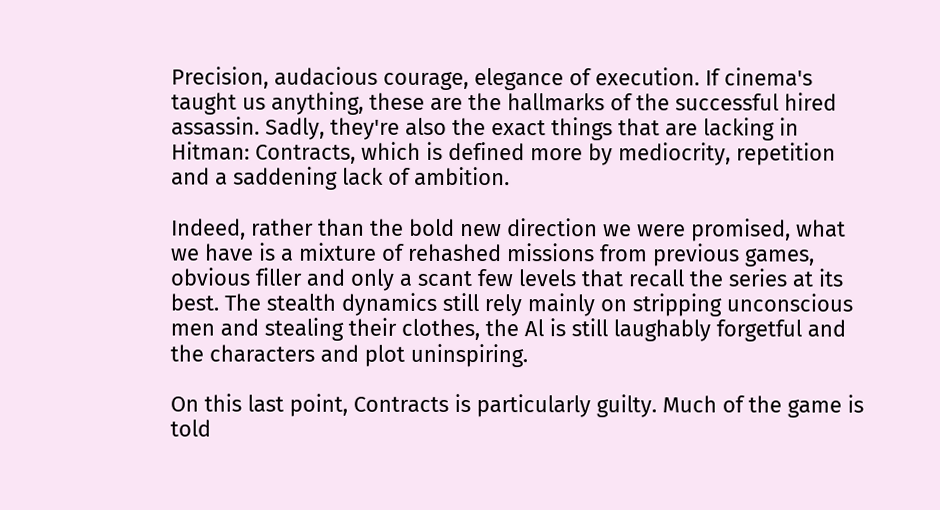Precision, audacious courage, elegance of execution. If cinema's taught us anything, these are the hallmarks of the successful hired assassin. Sadly, they're also the exact things that are lacking in Hitman: Contracts, which is defined more by mediocrity, repetition and a saddening lack of ambition.

Indeed, rather than the bold new direction we were promised, what we have is a mixture of rehashed missions from previous games, obvious filler and only a scant few levels that recall the series at its best. The stealth dynamics still rely mainly on stripping unconscious men and stealing their clothes, the Al is still laughably forgetful and the characters and plot uninspiring.

On this last point, Contracts is particularly guilty. Much of the game is told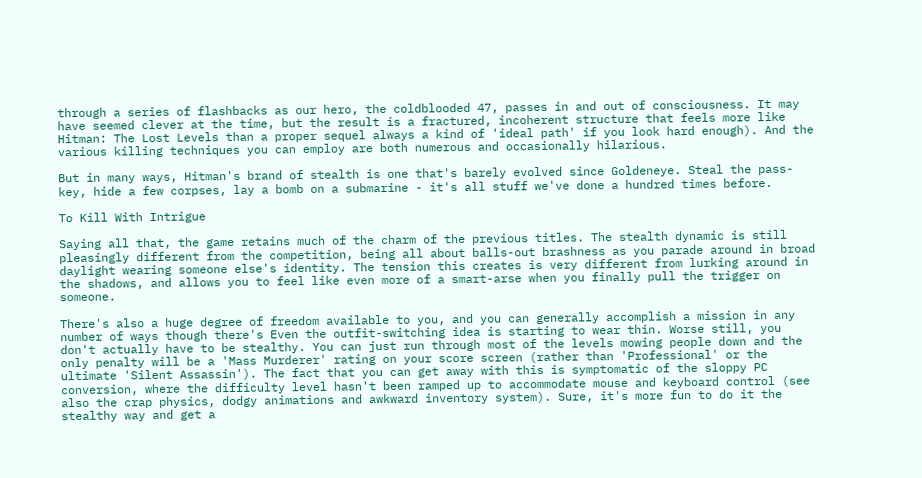through a series of flashbacks as our hero, the coldblooded 47, passes in and out of consciousness. It may have seemed clever at the time, but the result is a fractured, incoherent structure that feels more like Hitman: The Lost Levels than a proper sequel always a kind of 'ideal path' if you look hard enough). And the various killing techniques you can employ are both numerous and occasionally hilarious.

But in many ways, Hitman's brand of stealth is one that's barely evolved since Goldeneye. Steal the pass-key, hide a few corpses, lay a bomb on a submarine - it's all stuff we've done a hundred times before.

To Kill With Intrigue

Saying all that, the game retains much of the charm of the previous titles. The stealth dynamic is still pleasingly different from the competition, being all about balls-out brashness as you parade around in broad daylight wearing someone else's identity. The tension this creates is very different from lurking around in the shadows, and allows you to feel like even more of a smart-arse when you finally pull the trigger on someone.

There's also a huge degree of freedom available to you, and you can generally accomplish a mission in any number of ways though there's Even the outfit-switching idea is starting to wear thin. Worse still, you don't actually have to be stealthy. You can just run through most of the levels mowing people down and the only penalty will be a 'Mass Murderer' rating on your score screen (rather than 'Professional' or the ultimate 'Silent Assassin'). The fact that you can get away with this is symptomatic of the sloppy PC conversion, where the difficulty level hasn't been ramped up to accommodate mouse and keyboard control (see also the crap physics, dodgy animations and awkward inventory system). Sure, it's more fun to do it the stealthy way and get a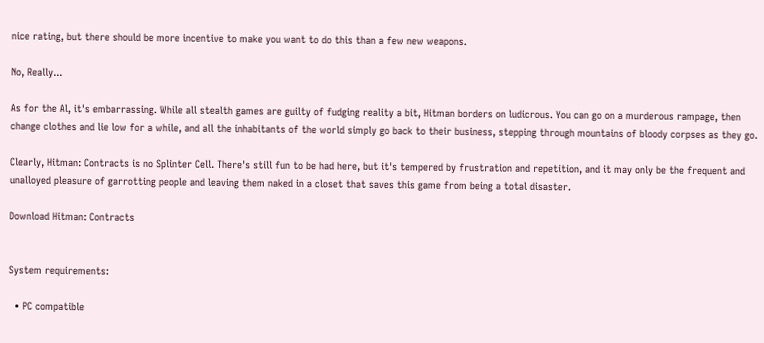nice rating, but there should be more incentive to make you want to do this than a few new weapons.

No, Really...

As for the Al, it's embarrassing. While all stealth games are guilty of fudging reality a bit, Hitman borders on ludicrous. You can go on a murderous rampage, then change clothes and lie low for a while, and all the inhabitants of the world simply go back to their business, stepping through mountains of bloody corpses as they go.

Clearly, Hitman: Contracts is no Splinter Cell. There's still fun to be had here, but it's tempered by frustration and repetition, and it may only be the frequent and unalloyed pleasure of garrotting people and leaving them naked in a closet that saves this game from being a total disaster.

Download Hitman: Contracts


System requirements:

  • PC compatible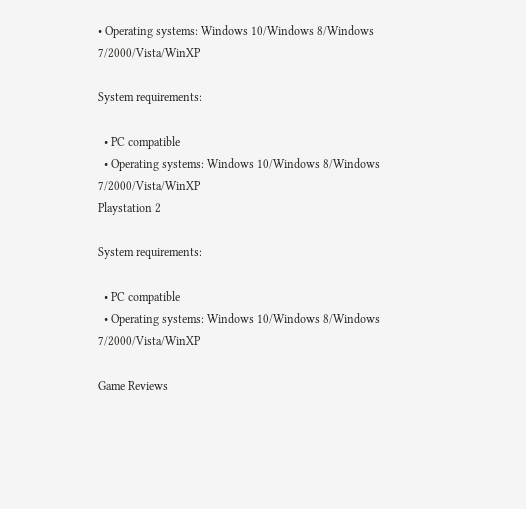• Operating systems: Windows 10/Windows 8/Windows 7/2000/Vista/WinXP

System requirements:

  • PC compatible
  • Operating systems: Windows 10/Windows 8/Windows 7/2000/Vista/WinXP
Playstation 2

System requirements:

  • PC compatible
  • Operating systems: Windows 10/Windows 8/Windows 7/2000/Vista/WinXP

Game Reviews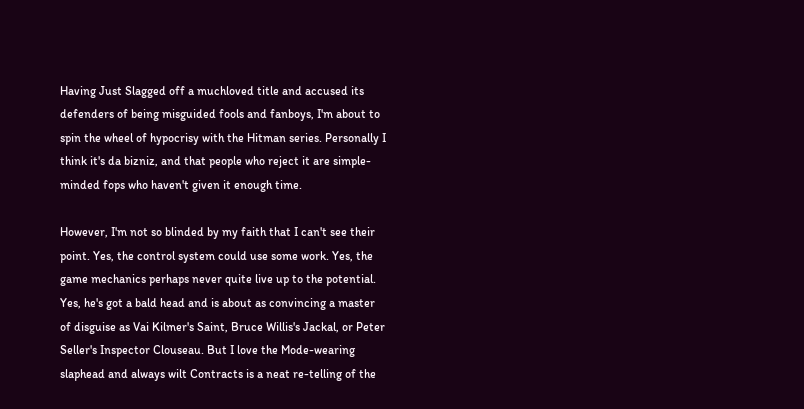Having Just Slagged off a muchloved title and accused its defenders of being misguided fools and fanboys, I'm about to spin the wheel of hypocrisy with the Hitman series. Personally I think it's da bizniz, and that people who reject it are simple-minded fops who haven't given it enough time.

However, I'm not so blinded by my faith that I can't see their point. Yes, the control system could use some work. Yes, the game mechanics perhaps never quite live up to the potential. Yes, he's got a bald head and is about as convincing a master of disguise as Vai Kilmer's Saint, Bruce Willis's Jackal, or Peter Seller's Inspector Clouseau. But I love the Mode-wearing slaphead and always wilt Contracts is a neat re-telling of the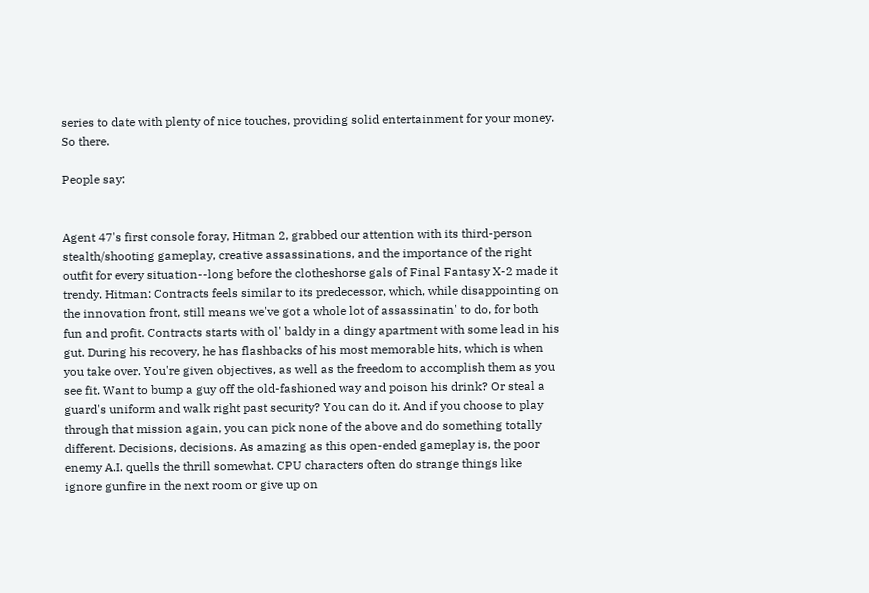series to date with plenty of nice touches, providing solid entertainment for your money. So there.

People say:


Agent 47's first console foray, Hitman 2, grabbed our attention with its third-person stealth/shooting gameplay, creative assassinations, and the importance of the right outfit for every situation--long before the clotheshorse gals of Final Fantasy X-2 made it trendy. Hitman: Contracts feels similar to its predecessor, which, while disappointing on the innovation front, still means we've got a whole lot of assassinatin' to do, for both fun and profit. Contracts starts with ol' baldy in a dingy apartment with some lead in his gut. During his recovery, he has flashbacks of his most memorable hits, which is when you take over. You're given objectives, as well as the freedom to accomplish them as you see fit. Want to bump a guy off the old-fashioned way and poison his drink? Or steal a guard's uniform and walk right past security? You can do it. And if you choose to play through that mission again, you can pick none of the above and do something totally different. Decisions, decisions. As amazing as this open-ended gameplay is, the poor enemy A.I. quells the thrill somewhat. CPU characters often do strange things like ignore gunfire in the next room or give up on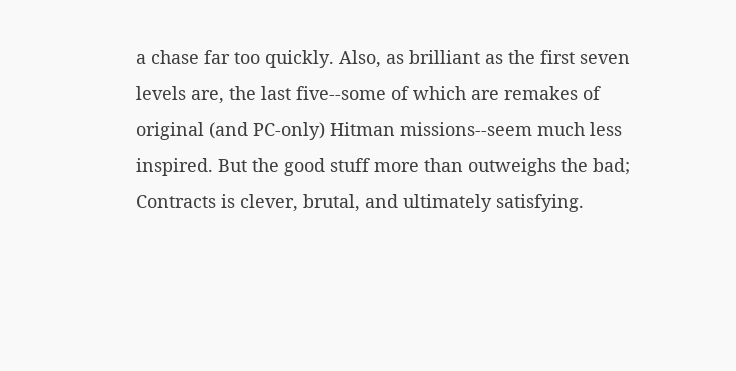a chase far too quickly. Also, as brilliant as the first seven levels are, the last five--some of which are remakes of original (and PC-only) Hitman missions--seem much less inspired. But the good stuff more than outweighs the bad; Contracts is clever, brutal, and ultimately satisfying.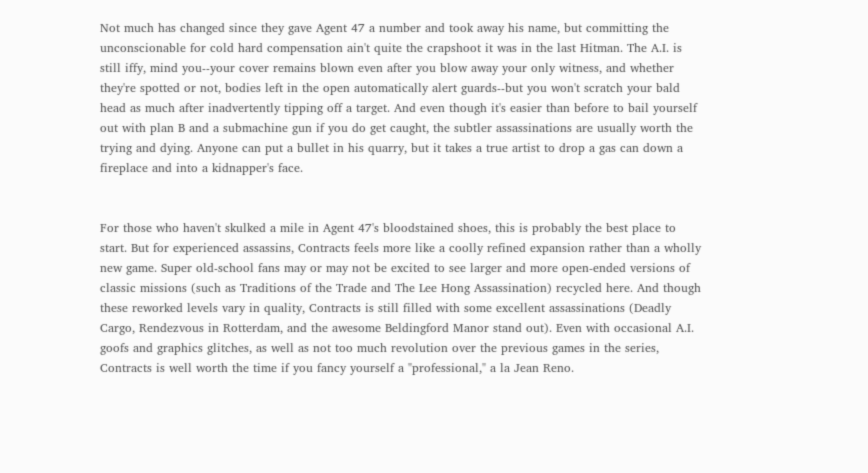Not much has changed since they gave Agent 47 a number and took away his name, but committing the unconscionable for cold hard compensation ain't quite the crapshoot it was in the last Hitman. The A.I. is still iffy, mind you--your cover remains blown even after you blow away your only witness, and whether they're spotted or not, bodies left in the open automatically alert guards--but you won't scratch your bald head as much after inadvertently tipping off a target. And even though it's easier than before to bail yourself out with plan B and a submachine gun if you do get caught, the subtler assassinations are usually worth the trying and dying. Anyone can put a bullet in his quarry, but it takes a true artist to drop a gas can down a fireplace and into a kidnapper's face.


For those who haven't skulked a mile in Agent 47's bloodstained shoes, this is probably the best place to start. But for experienced assassins, Contracts feels more like a coolly refined expansion rather than a wholly new game. Super old-school fans may or may not be excited to see larger and more open-ended versions of classic missions (such as Traditions of the Trade and The Lee Hong Assassination) recycled here. And though these reworked levels vary in quality, Contracts is still filled with some excellent assassinations (Deadly Cargo, Rendezvous in Rotterdam, and the awesome Beldingford Manor stand out). Even with occasional A.I. goofs and graphics glitches, as well as not too much revolution over the previous games in the series, Contracts is well worth the time if you fancy yourself a "professional," a la Jean Reno.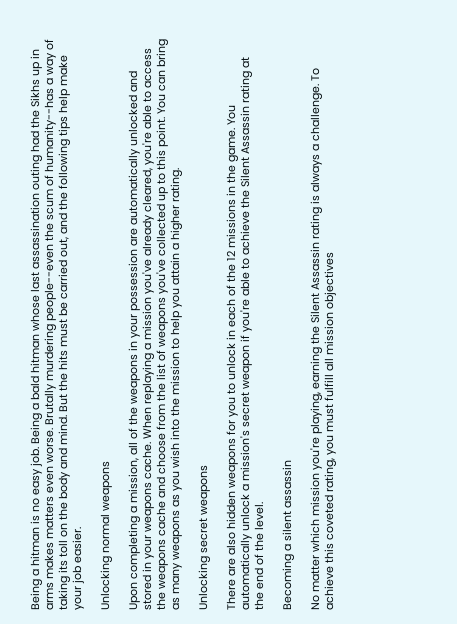Being a hitman is no easy job. Being a bald hitman whose last assassination outing had the Sikhs up in arms makes matters even worse. Brutally murdering people--even the scum of humanity--has a way of taking its toll on the body and mind. But the hits must be carried out, and the following tips help make your job easier.

Unlocking normal weapons

Upon completing a mission, all of the weapons in your possession are automatically unlocked and stored in your weapons cache. When replaying a mission you've already cleared, you're able to access the weapons cache and choose from the list of weapons you've collected up to this point. You can bring as many weapons as you wish into the mission to help you attain a higher rating.

Unlocking secret weapons

There are also hidden weapons for you to unlock in each of the 12 missions in the game. You automatically unlock a mission's secret weapon if you're able to achieve the Silent Assassin rating at the end of the level.

Becoming a silent assassin

No matter which mission you're playing, earning the Silent Assassin rating is always a challenge. To achieve this coveted rating, you must fulfill all mission objectives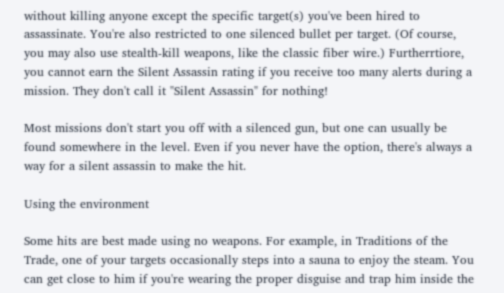without killing anyone except the specific target(s) you've been hired to assassinate. You're also restricted to one silenced bullet per target. (Of course, you may also use stealth-kill weapons, like the classic fiber wire.) Furtherrtiore, you cannot earn the Silent Assassin rating if you receive too many alerts during a mission. They don't call it "Silent Assassin" for nothing!

Most missions don't start you off with a silenced gun, but one can usually be found somewhere in the level. Even if you never have the option, there's always a way for a silent assassin to make the hit.

Using the environment

Some hits are best made using no weapons. For example, in Traditions of the Trade, one of your targets occasionally steps into a sauna to enjoy the steam. You can get close to him if you're wearing the proper disguise and trap him inside the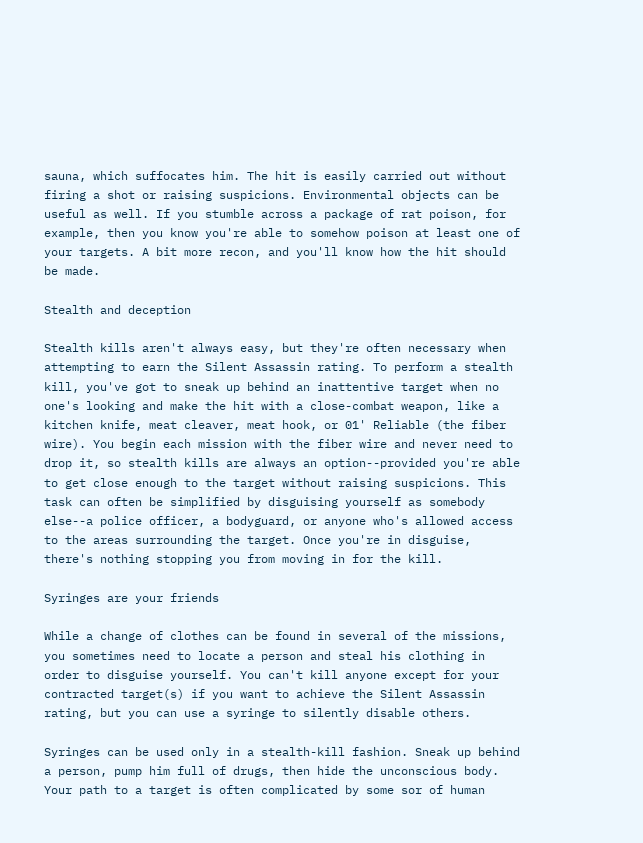sauna, which suffocates him. The hit is easily carried out without firing a shot or raising suspicions. Environmental objects can be useful as well. If you stumble across a package of rat poison, for example, then you know you're able to somehow poison at least one of your targets. A bit more recon, and you'll know how the hit should be made.

Stealth and deception

Stealth kills aren't always easy, but they're often necessary when attempting to earn the Silent Assassin rating. To perform a stealth kill, you've got to sneak up behind an inattentive target when no one's looking and make the hit with a close-combat weapon, like a kitchen knife, meat cleaver, meat hook, or 01' Reliable (the fiber wire). You begin each mission with the fiber wire and never need to drop it, so stealth kills are always an option--provided you're able to get close enough to the target without raising suspicions. This task can often be simplified by disguising yourself as somebody else--a police officer, a bodyguard, or anyone who's allowed access to the areas surrounding the target. Once you're in disguise, there's nothing stopping you from moving in for the kill.

Syringes are your friends

While a change of clothes can be found in several of the missions, you sometimes need to locate a person and steal his clothing in order to disguise yourself. You can't kill anyone except for your contracted target(s) if you want to achieve the Silent Assassin rating, but you can use a syringe to silently disable others.

Syringes can be used only in a stealth-kill fashion. Sneak up behind a person, pump him full of drugs, then hide the unconscious body. Your path to a target is often complicated by some sor of human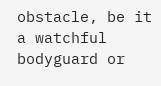obstacle, be it a watchful bodyguard or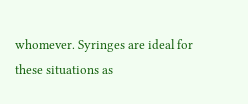whomever. Syringes are ideal for these situations as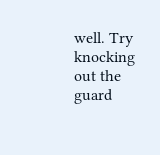well. Try knocking out the guard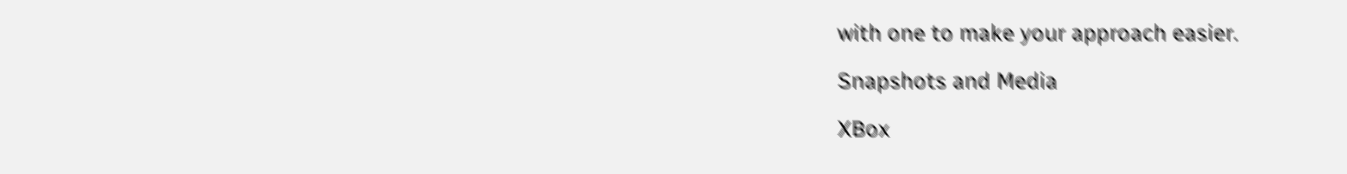with one to make your approach easier.

Snapshots and Media

XBox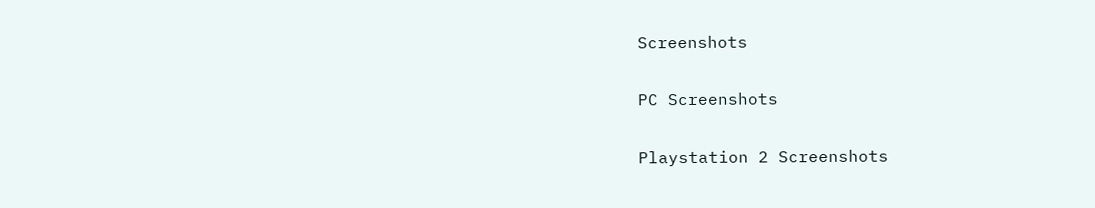Screenshots

PC Screenshots

Playstation 2 Screenshots